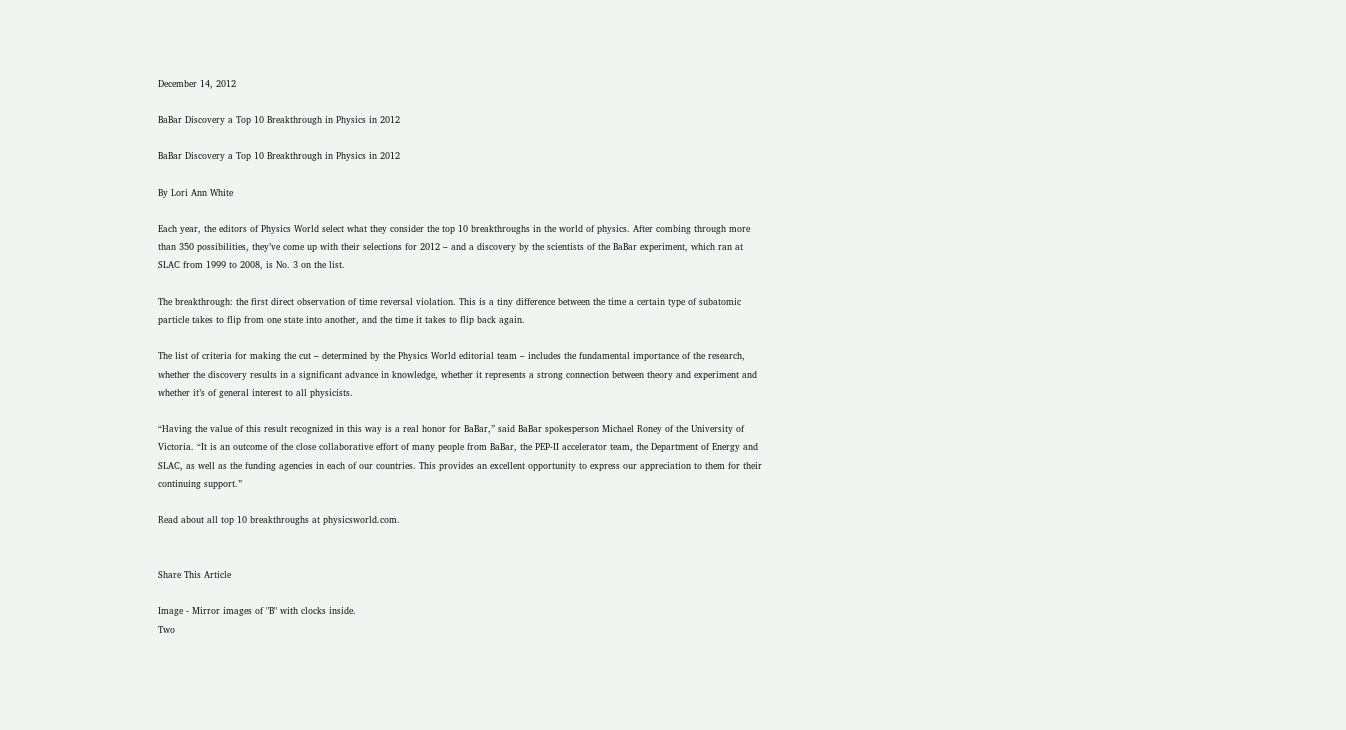December 14, 2012

BaBar Discovery a Top 10 Breakthrough in Physics in 2012

BaBar Discovery a Top 10 Breakthrough in Physics in 2012

By Lori Ann White

Each year, the editors of Physics World select what they consider the top 10 breakthroughs in the world of physics. After combing through more than 350 possibilities, they’ve come up with their selections for 2012 – and a discovery by the scientists of the BaBar experiment, which ran at SLAC from 1999 to 2008, is No. 3 on the list.

The breakthrough: the first direct observation of time reversal violation. This is a tiny difference between the time a certain type of subatomic particle takes to flip from one state into another, and the time it takes to flip back again.

The list of criteria for making the cut – determined by the Physics World editorial team – includes the fundamental importance of the research, whether the discovery results in a significant advance in knowledge, whether it represents a strong connection between theory and experiment and whether it’s of general interest to all physicists.

“Having the value of this result recognized in this way is a real honor for BaBar,” said BaBar spokesperson Michael Roney of the University of Victoria. “It is an outcome of the close collaborative effort of many people from BaBar, the PEP-II accelerator team, the Department of Energy and SLAC, as well as the funding agencies in each of our countries. This provides an excellent opportunity to express our appreciation to them for their continuing support.”

Read about all top 10 breakthroughs at physicsworld.com.


Share This Article

Image - Mirror images of "B" with clocks inside.
Two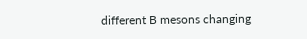different B mesons changing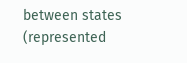between states (represented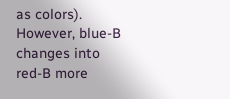as colors). However, blue-B changes into red-B more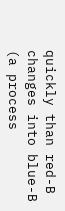quickly than red-B changes into blue-B (a process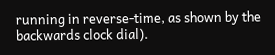running in reverse-time, as shown by the backwards clock dial).